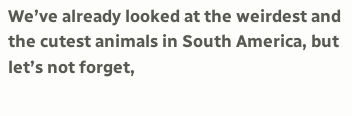We’ve already looked at the weirdest and the cutest animals in South America, but let’s not forget,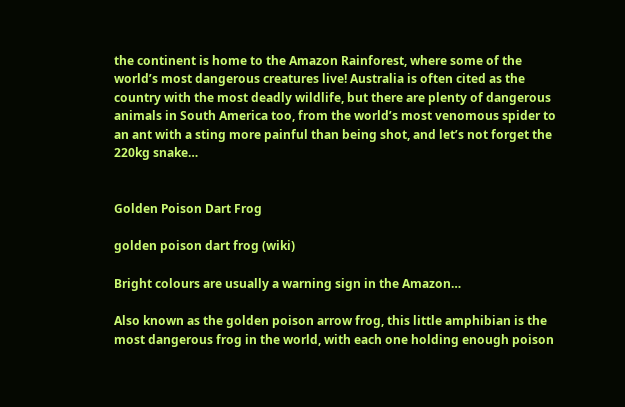the continent is home to the Amazon Rainforest, where some of the world’s most dangerous creatures live! Australia is often cited as the country with the most deadly wildlife, but there are plenty of dangerous animals in South America too, from the world’s most venomous spider to an ant with a sting more painful than being shot, and let’s not forget the 220kg snake…


Golden Poison Dart Frog

golden poison dart frog (wiki)

Bright colours are usually a warning sign in the Amazon…

Also known as the golden poison arrow frog, this little amphibian is the most dangerous frog in the world, with each one holding enough poison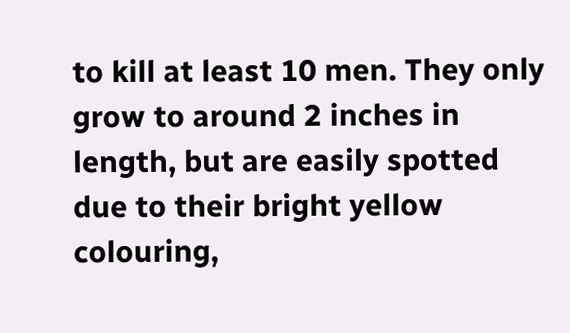to kill at least 10 men. They only grow to around 2 inches in length, but are easily spotted due to their bright yellow colouring,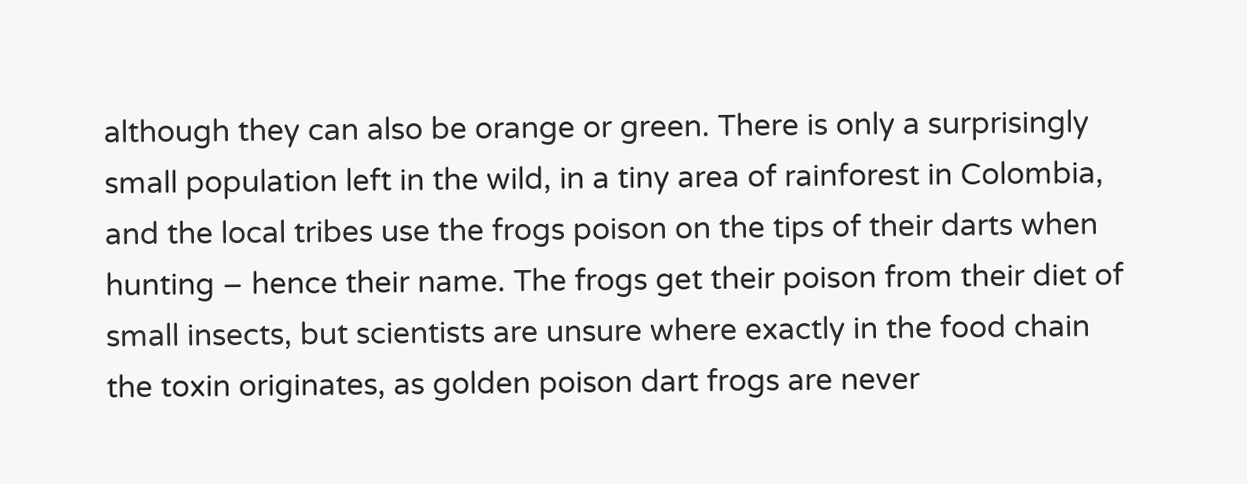although they can also be orange or green. There is only a surprisingly small population left in the wild, in a tiny area of rainforest in Colombia, and the local tribes use the frogs poison on the tips of their darts when hunting – hence their name. The frogs get their poison from their diet of small insects, but scientists are unsure where exactly in the food chain the toxin originates, as golden poison dart frogs are never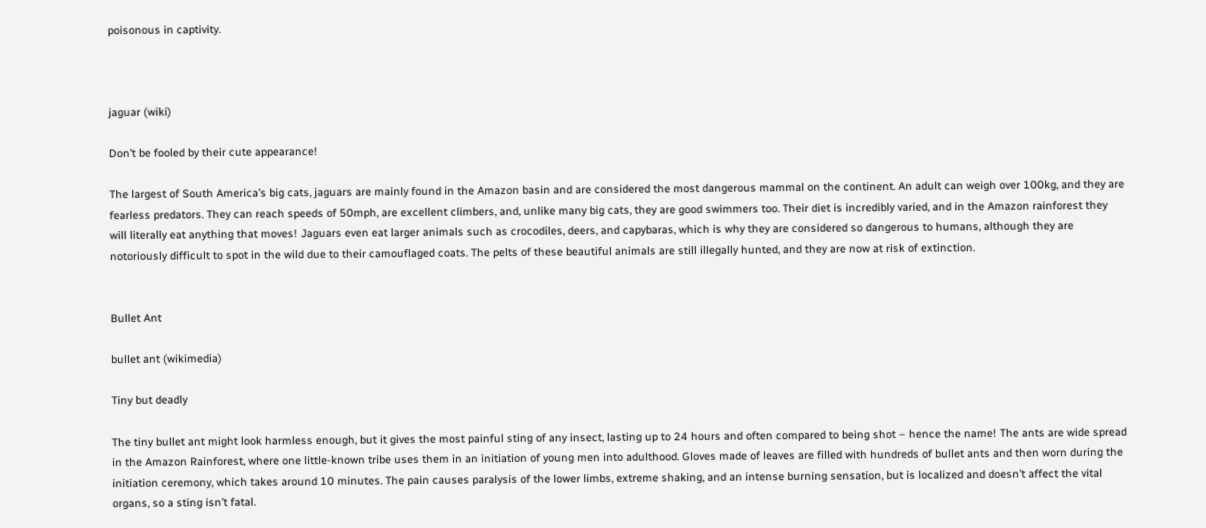poisonous in captivity.



jaguar (wiki)

Don’t be fooled by their cute appearance!

The largest of South America’s big cats, jaguars are mainly found in the Amazon basin and are considered the most dangerous mammal on the continent. An adult can weigh over 100kg, and they are fearless predators. They can reach speeds of 50mph, are excellent climbers, and, unlike many big cats, they are good swimmers too. Their diet is incredibly varied, and in the Amazon rainforest they will literally eat anything that moves! Jaguars even eat larger animals such as crocodiles, deers, and capybaras, which is why they are considered so dangerous to humans, although they are notoriously difficult to spot in the wild due to their camouflaged coats. The pelts of these beautiful animals are still illegally hunted, and they are now at risk of extinction.


Bullet Ant

bullet ant (wikimedia)

Tiny but deadly

The tiny bullet ant might look harmless enough, but it gives the most painful sting of any insect, lasting up to 24 hours and often compared to being shot – hence the name! The ants are wide spread in the Amazon Rainforest, where one little-known tribe uses them in an initiation of young men into adulthood. Gloves made of leaves are filled with hundreds of bullet ants and then worn during the initiation ceremony, which takes around 10 minutes. The pain causes paralysis of the lower limbs, extreme shaking, and an intense burning sensation, but is localized and doesn’t affect the vital organs, so a sting isn’t fatal.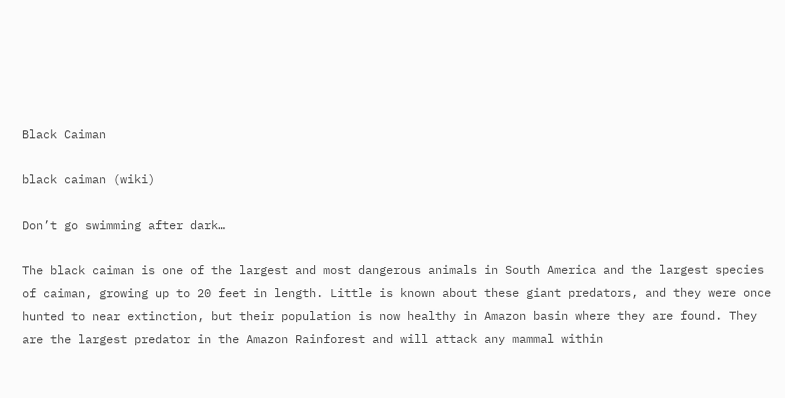Black Caiman

black caiman (wiki)

Don’t go swimming after dark…

The black caiman is one of the largest and most dangerous animals in South America and the largest species of caiman, growing up to 20 feet in length. Little is known about these giant predators, and they were once hunted to near extinction, but their population is now healthy in Amazon basin where they are found. They are the largest predator in the Amazon Rainforest and will attack any mammal within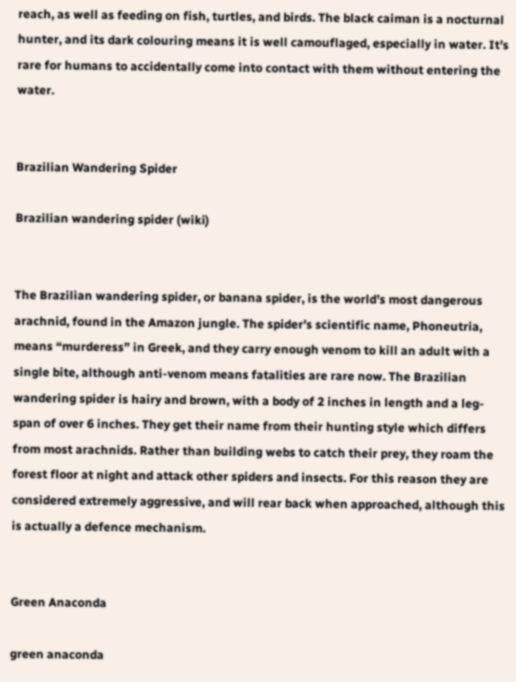reach, as well as feeding on fish, turtles, and birds. The black caiman is a nocturnal hunter, and its dark colouring means it is well camouflaged, especially in water. It’s rare for humans to accidentally come into contact with them without entering the water.


Brazilian Wandering Spider

Brazilian wandering spider (wiki)


The Brazilian wandering spider, or banana spider, is the world’s most dangerous arachnid, found in the Amazon jungle. The spider’s scientific name, Phoneutria, means “murderess” in Greek, and they carry enough venom to kill an adult with a single bite, although anti-venom means fatalities are rare now. The Brazilian wandering spider is hairy and brown, with a body of 2 inches in length and a leg-span of over 6 inches. They get their name from their hunting style which differs from most arachnids. Rather than building webs to catch their prey, they roam the forest floor at night and attack other spiders and insects. For this reason they are considered extremely aggressive, and will rear back when approached, although this is actually a defence mechanism.


Green Anaconda

green anaconda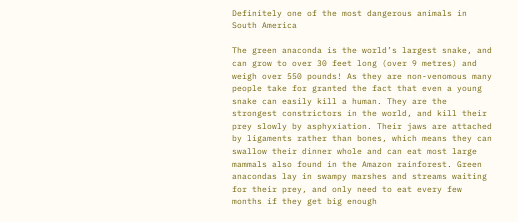Definitely one of the most dangerous animals in South America

The green anaconda is the world’s largest snake, and can grow to over 30 feet long (over 9 metres) and weigh over 550 pounds! As they are non-venomous many people take for granted the fact that even a young snake can easily kill a human. They are the strongest constrictors in the world, and kill their prey slowly by asphyxiation. Their jaws are attached by ligaments rather than bones, which means they can swallow their dinner whole and can eat most large mammals also found in the Amazon rainforest. Green anacondas lay in swampy marshes and streams waiting for their prey, and only need to eat every few months if they get big enough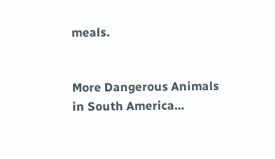meals.


More Dangerous Animals in South America…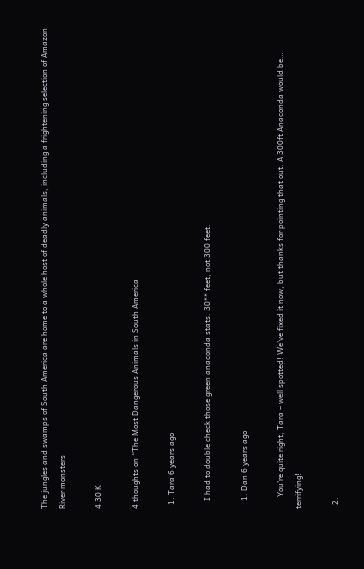The jungles and swamps of South America are home to a whole host of deadly animals, including a frightening selection of Amazon River monsters

4 30 K

4 thoughts on “The Most Dangerous Animals in South America

  1. Tara 6 years ago

    I had to double check those green anaconda stats. 30** feet, not 300 feet.

    1. Dan 6 years ago

      You’re quite right, Tara – well spotted! We’ve fixed it now, but thanks for pointing that out. A 300ft Anaconda would be… terrifying!

  2.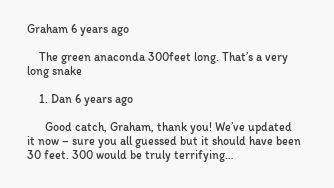Graham 6 years ago

    The green anaconda 300feet long. That’s a very long snake

    1. Dan 6 years ago

      Good catch, Graham, thank you! We’ve updated it now – sure you all guessed but it should have been 30 feet. 300 would be truly terrifying…